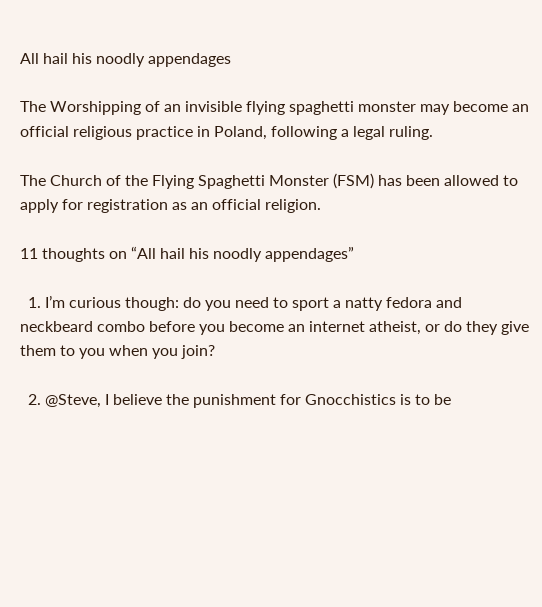All hail his noodly appendages

The Worshipping of an invisible flying spaghetti monster may become an official religious practice in Poland, following a legal ruling.

The Church of the Flying Spaghetti Monster (FSM) has been allowed to apply for registration as an official religion.

11 thoughts on “All hail his noodly appendages”

  1. I’m curious though: do you need to sport a natty fedora and neckbeard combo before you become an internet atheist, or do they give them to you when you join?

  2. @Steve, I believe the punishment for Gnocchistics is to be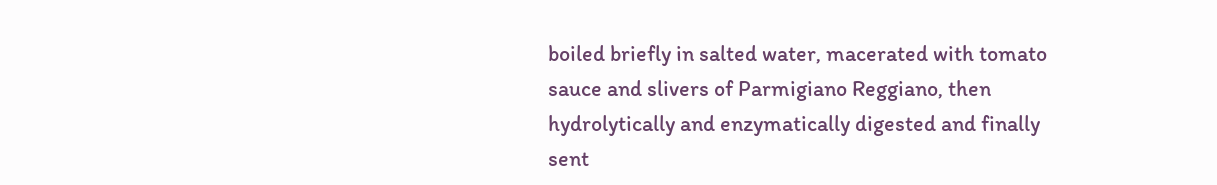boiled briefly in salted water, macerated with tomato sauce and slivers of Parmigiano Reggiano, then hydrolytically and enzymatically digested and finally sent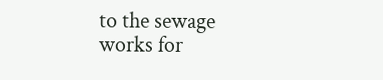to the sewage works for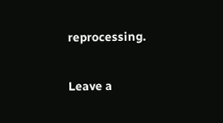reprocessing.

Leave a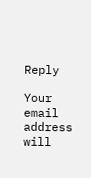Reply

Your email address will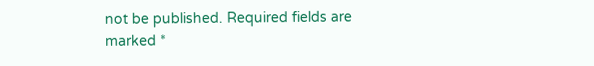not be published. Required fields are marked *